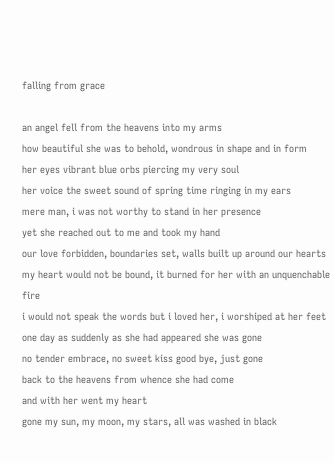falling from grace

an angel fell from the heavens into my arms
how beautiful she was to behold, wondrous in shape and in form
her eyes vibrant blue orbs piercing my very soul
her voice the sweet sound of spring time ringing in my ears
mere man, i was not worthy to stand in her presence
yet she reached out to me and took my hand
our love forbidden, boundaries set, walls built up around our hearts
my heart would not be bound, it burned for her with an unquenchable fire
i would not speak the words but i loved her, i worshiped at her feet
one day as suddenly as she had appeared she was gone
no tender embrace, no sweet kiss good bye, just gone
back to the heavens from whence she had come
and with her went my heart
gone my sun, my moon, my stars, all was washed in black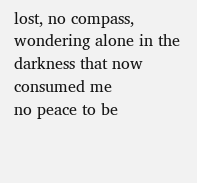lost, no compass, wondering alone in the darkness that now consumed me
no peace to be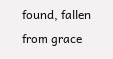found, fallen from grace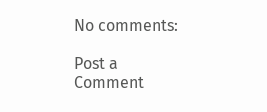No comments:

Post a Comment